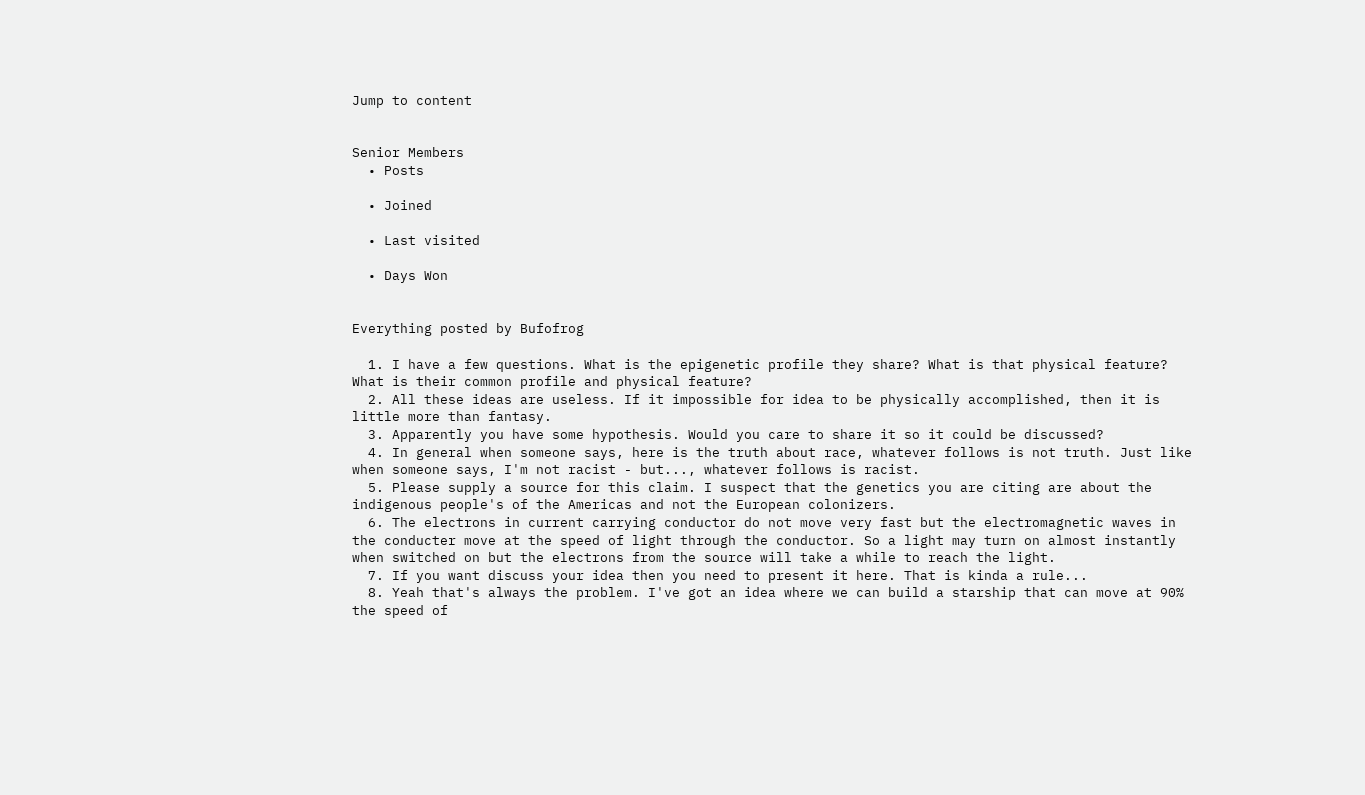Jump to content


Senior Members
  • Posts

  • Joined

  • Last visited

  • Days Won


Everything posted by Bufofrog

  1. I have a few questions. What is the epigenetic profile they share? What is that physical feature? What is their common profile and physical feature?
  2. All these ideas are useless. If it impossible for idea to be physically accomplished, then it is little more than fantasy.
  3. Apparently you have some hypothesis. Would you care to share it so it could be discussed?
  4. In general when someone says, here is the truth about race, whatever follows is not truth. Just like when someone says, I'm not racist - but..., whatever follows is racist.
  5. Please supply a source for this claim. I suspect that the genetics you are citing are about the indigenous people's of the Americas and not the European colonizers.
  6. The electrons in current carrying conductor do not move very fast but the electromagnetic waves in the conducter move at the speed of light through the conductor. So a light may turn on almost instantly when switched on but the electrons from the source will take a while to reach the light.
  7. If you want discuss your idea then you need to present it here. That is kinda a rule...
  8. Yeah that's always the problem. I've got an idea where we can build a starship that can move at 90% the speed of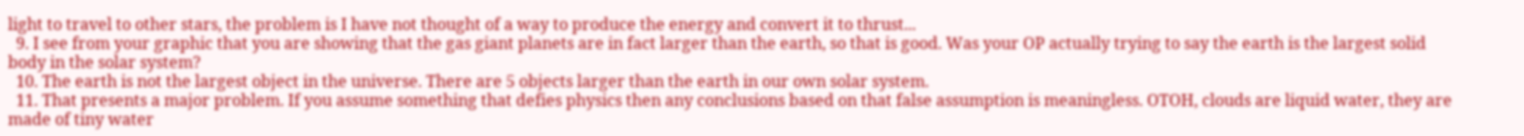light to travel to other stars, the problem is I have not thought of a way to produce the energy and convert it to thrust...
  9. I see from your graphic that you are showing that the gas giant planets are in fact larger than the earth, so that is good. Was your OP actually trying to say the earth is the largest solid body in the solar system?
  10. The earth is not the largest object in the universe. There are 5 objects larger than the earth in our own solar system.
  11. That presents a major problem. If you assume something that defies physics then any conclusions based on that false assumption is meaningless. OTOH, clouds are liquid water, they are made of tiny water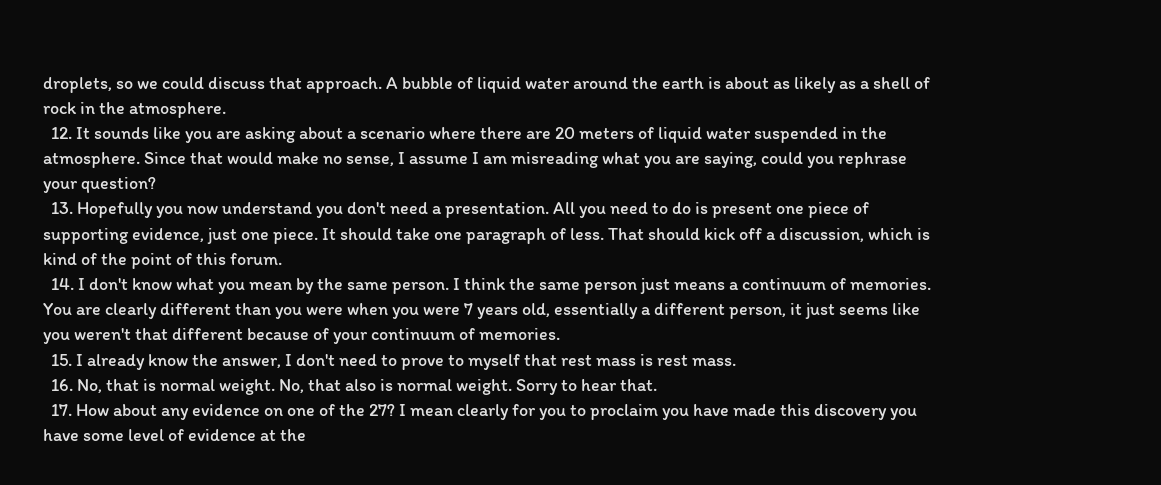droplets, so we could discuss that approach. A bubble of liquid water around the earth is about as likely as a shell of rock in the atmosphere.
  12. It sounds like you are asking about a scenario where there are 20 meters of liquid water suspended in the atmosphere. Since that would make no sense, I assume I am misreading what you are saying, could you rephrase your question?
  13. Hopefully you now understand you don't need a presentation. All you need to do is present one piece of supporting evidence, just one piece. It should take one paragraph of less. That should kick off a discussion, which is kind of the point of this forum.
  14. I don't know what you mean by the same person. I think the same person just means a continuum of memories. You are clearly different than you were when you were 7 years old, essentially a different person, it just seems like you weren't that different because of your continuum of memories.
  15. I already know the answer, I don't need to prove to myself that rest mass is rest mass.
  16. No, that is normal weight. No, that also is normal weight. Sorry to hear that.
  17. How about any evidence on one of the 27? I mean clearly for you to proclaim you have made this discovery you have some level of evidence at the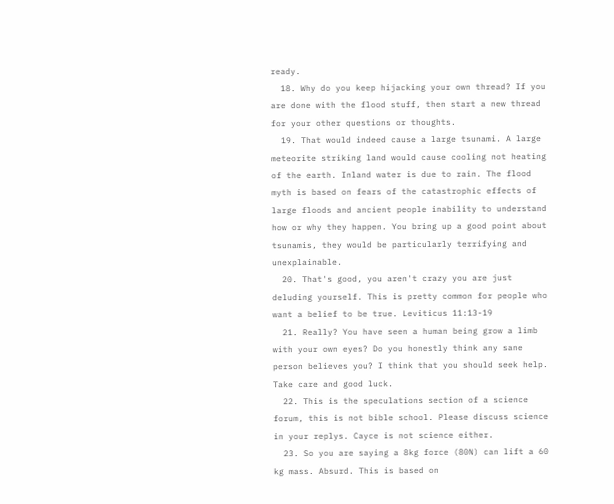ready.
  18. Why do you keep hijacking your own thread? If you are done with the flood stuff, then start a new thread for your other questions or thoughts.
  19. That would indeed cause a large tsunami. A large meteorite striking land would cause cooling not heating of the earth. Inland water is due to rain. The flood myth is based on fears of the catastrophic effects of large floods and ancient people inability to understand how or why they happen. You bring up a good point about tsunamis, they would be particularly terrifying and unexplainable.
  20. That's good, you aren't crazy you are just deluding yourself. This is pretty common for people who want a belief to be true. Leviticus 11:13-19
  21. Really? You have seen a human being grow a limb with your own eyes? Do you honestly think any sane person believes you? I think that you should seek help. Take care and good luck.
  22. This is the speculations section of a science forum, this is not bible school. Please discuss science in your replys. Cayce is not science either.
  23. So you are saying a 8kg force (80N) can lift a 60 kg mass. Absurd. This is based on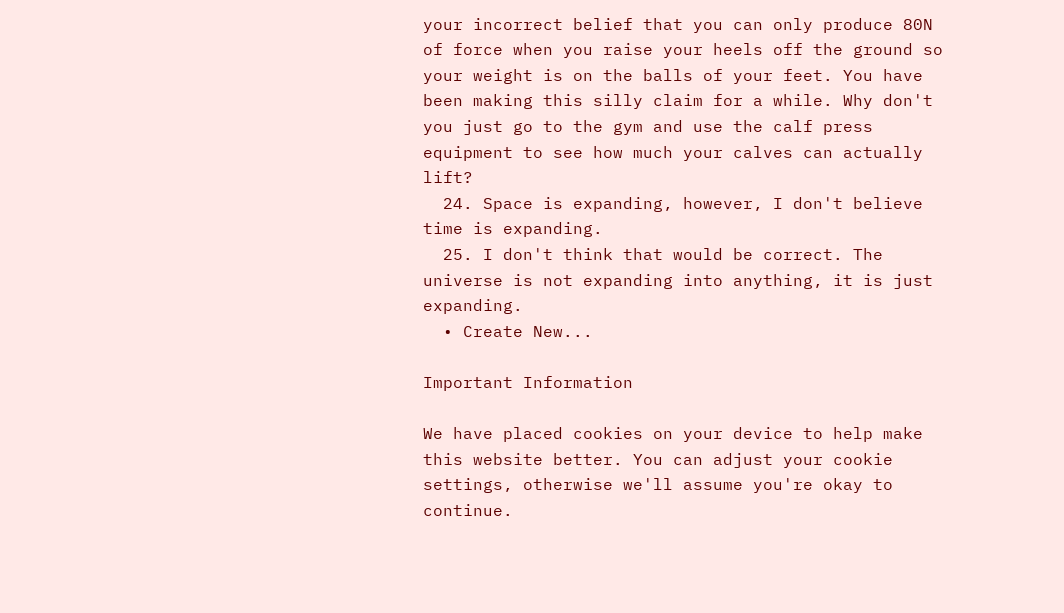your incorrect belief that you can only produce 80N of force when you raise your heels off the ground so your weight is on the balls of your feet. You have been making this silly claim for a while. Why don't you just go to the gym and use the calf press equipment to see how much your calves can actually lift?
  24. Space is expanding, however, I don't believe time is expanding.
  25. I don't think that would be correct. The universe is not expanding into anything, it is just expanding.
  • Create New...

Important Information

We have placed cookies on your device to help make this website better. You can adjust your cookie settings, otherwise we'll assume you're okay to continue.